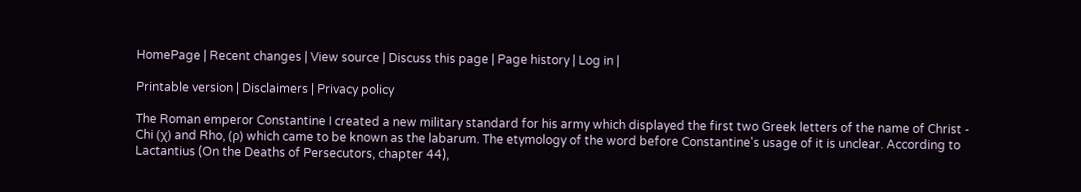HomePage | Recent changes | View source | Discuss this page | Page history | Log in |

Printable version | Disclaimers | Privacy policy

The Roman emperor Constantine I created a new military standard for his army which displayed the first two Greek letters of the name of Christ - Chi (χ) and Rho, (ρ) which came to be known as the labarum. The etymology of the word before Constantine's usage of it is unclear. According to Lactantius (On the Deaths of Persecutors, chapter 44),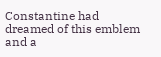Constantine had dreamed of this emblem and a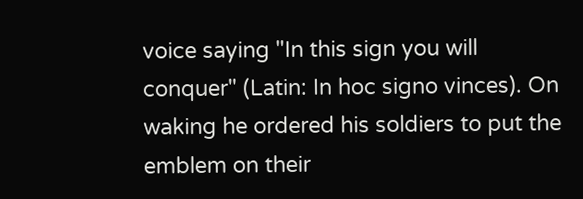voice saying "In this sign you will conquer" (Latin: In hoc signo vinces). On waking he ordered his soldiers to put the emblem on their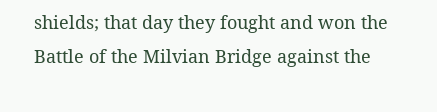shields; that day they fought and won the Battle of the Milvian Bridge against the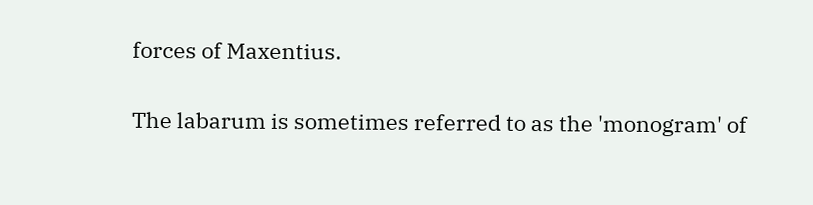forces of Maxentius.

The labarum is sometimes referred to as the 'monogram' of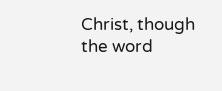Christ, though the word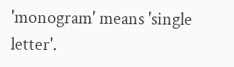'monogram' means 'single letter'.